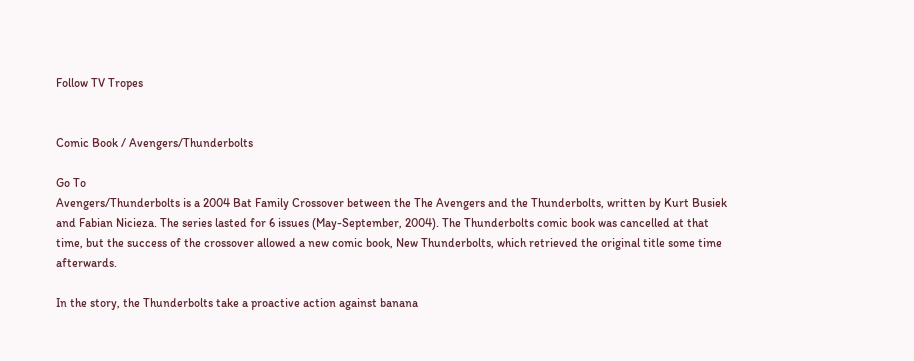Follow TV Tropes


Comic Book / Avengers/Thunderbolts

Go To
Avengers/Thunderbolts is a 2004 Bat Family Crossover between the The Avengers and the Thunderbolts, written by Kurt Busiek and Fabian Nicieza. The series lasted for 6 issues (May-September, 2004). The Thunderbolts comic book was cancelled at that time, but the success of the crossover allowed a new comic book, New Thunderbolts, which retrieved the original title some time afterwards.

In the story, the Thunderbolts take a proactive action against banana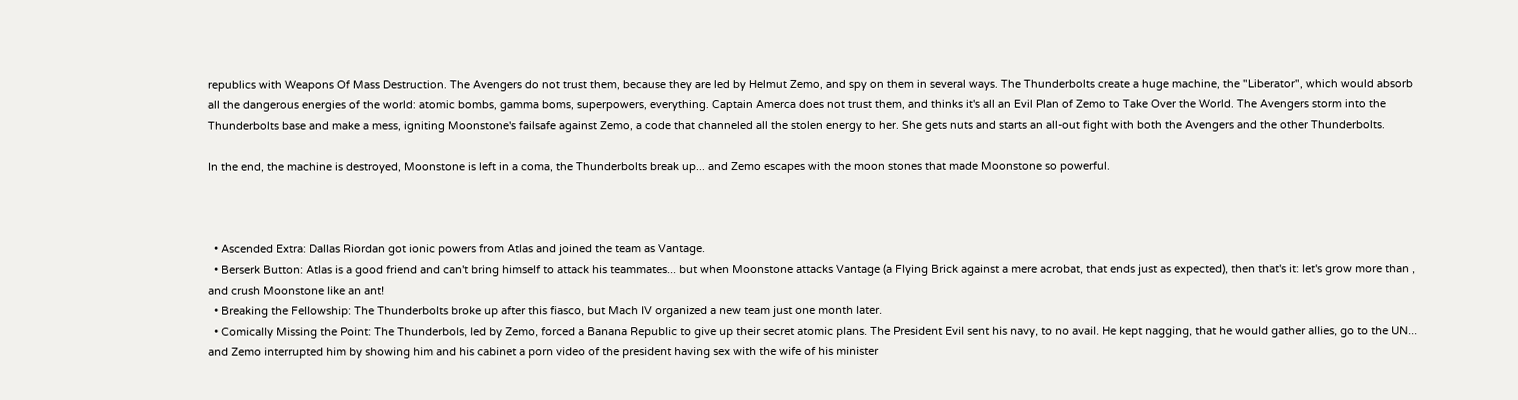republics with Weapons Of Mass Destruction. The Avengers do not trust them, because they are led by Helmut Zemo, and spy on them in several ways. The Thunderbolts create a huge machine, the "Liberator", which would absorb all the dangerous energies of the world: atomic bombs, gamma boms, superpowers, everything. Captain Amerca does not trust them, and thinks it's all an Evil Plan of Zemo to Take Over the World. The Avengers storm into the Thunderbolts base and make a mess, igniting Moonstone's failsafe against Zemo, a code that channeled all the stolen energy to her. She gets nuts and starts an all-out fight with both the Avengers and the other Thunderbolts.

In the end, the machine is destroyed, Moonstone is left in a coma, the Thunderbolts break up... and Zemo escapes with the moon stones that made Moonstone so powerful.



  • Ascended Extra: Dallas Riordan got ionic powers from Atlas and joined the team as Vantage.
  • Berserk Button: Atlas is a good friend and can't bring himself to attack his teammates... but when Moonstone attacks Vantage (a Flying Brick against a mere acrobat, that ends just as expected), then that's it: let's grow more than , and crush Moonstone like an ant!
  • Breaking the Fellowship: The Thunderbolts broke up after this fiasco, but Mach IV organized a new team just one month later.
  • Comically Missing the Point: The Thunderbols, led by Zemo, forced a Banana Republic to give up their secret atomic plans. The President Evil sent his navy, to no avail. He kept nagging, that he would gather allies, go to the UN... and Zemo interrupted him by showing him and his cabinet a porn video of the president having sex with the wife of his minister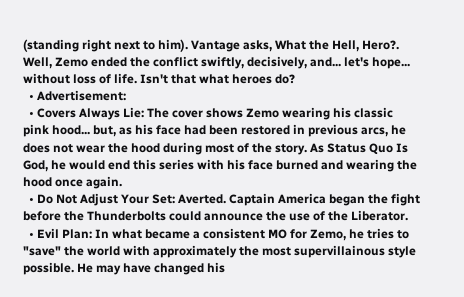(standing right next to him). Vantage asks, What the Hell, Hero?. Well, Zemo ended the conflict swiftly, decisively, and... let's hope... without loss of life. Isn't that what heroes do?
  • Advertisement:
  • Covers Always Lie: The cover shows Zemo wearing his classic pink hood... but, as his face had been restored in previous arcs, he does not wear the hood during most of the story. As Status Quo Is God, he would end this series with his face burned and wearing the hood once again.
  • Do Not Adjust Your Set: Averted. Captain America began the fight before the Thunderbolts could announce the use of the Liberator.
  • Evil Plan: In what became a consistent MO for Zemo, he tries to "save" the world with approximately the most supervillainous style possible. He may have changed his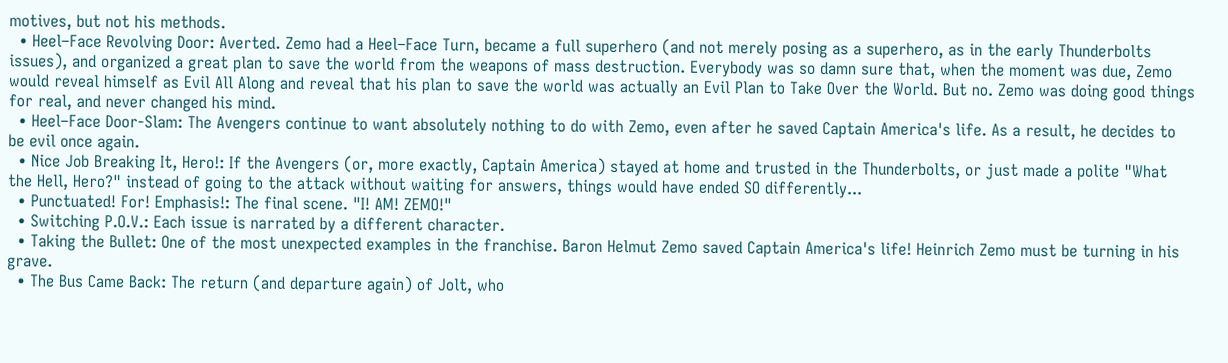motives, but not his methods.
  • Heel–Face Revolving Door: Averted. Zemo had a Heel–Face Turn, became a full superhero (and not merely posing as a superhero, as in the early Thunderbolts issues), and organized a great plan to save the world from the weapons of mass destruction. Everybody was so damn sure that, when the moment was due, Zemo would reveal himself as Evil All Along and reveal that his plan to save the world was actually an Evil Plan to Take Over the World. But no. Zemo was doing good things for real, and never changed his mind.
  • Heel–Face Door-Slam: The Avengers continue to want absolutely nothing to do with Zemo, even after he saved Captain America's life. As a result, he decides to be evil once again.
  • Nice Job Breaking It, Hero!: If the Avengers (or, more exactly, Captain America) stayed at home and trusted in the Thunderbolts, or just made a polite "What the Hell, Hero?" instead of going to the attack without waiting for answers, things would have ended SO differently...
  • Punctuated! For! Emphasis!: The final scene. "I! AM! ZEMO!"
  • Switching P.O.V.: Each issue is narrated by a different character.
  • Taking the Bullet: One of the most unexpected examples in the franchise. Baron Helmut Zemo saved Captain America's life! Heinrich Zemo must be turning in his grave.
  • The Bus Came Back: The return (and departure again) of Jolt, who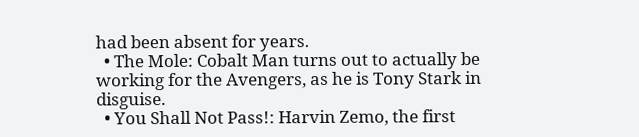had been absent for years.
  • The Mole: Cobalt Man turns out to actually be working for the Avengers, as he is Tony Stark in disguise.
  • You Shall Not Pass!: Harvin Zemo, the first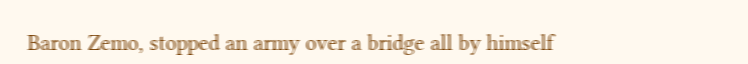Baron Zemo, stopped an army over a bridge all by himself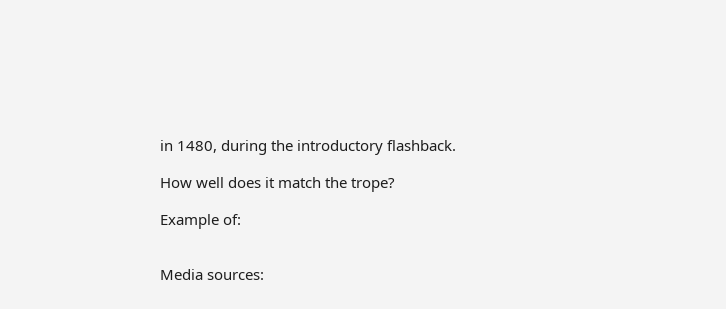in 1480, during the introductory flashback.

How well does it match the trope?

Example of:


Media sources: